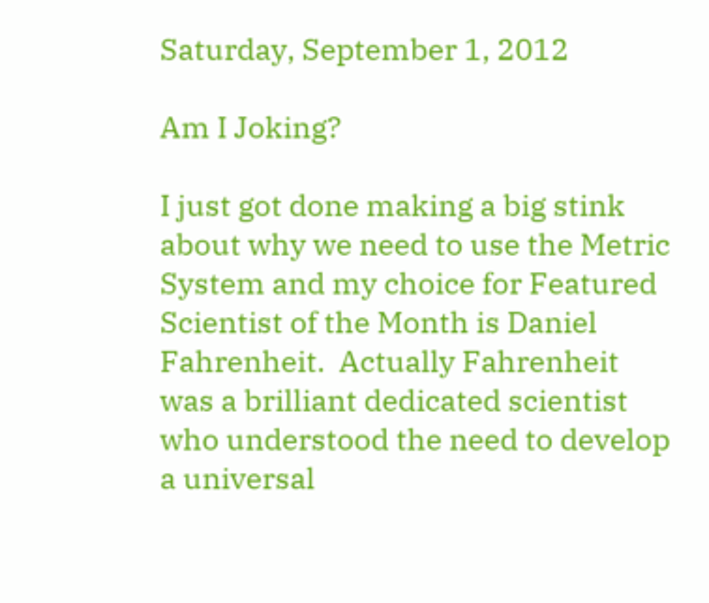Saturday, September 1, 2012

Am I Joking?

I just got done making a big stink about why we need to use the Metric System and my choice for Featured Scientist of the Month is Daniel Fahrenheit.  Actually Fahrenheit was a brilliant dedicated scientist who understood the need to develop a universal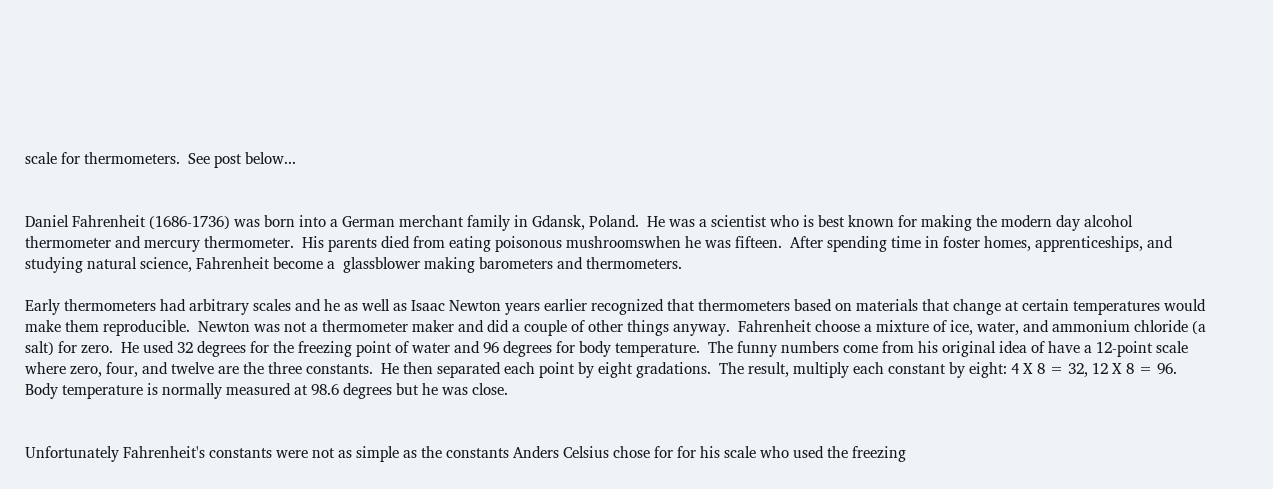scale for thermometers.  See post below...


Daniel Fahrenheit (1686-1736) was born into a German merchant family in Gdansk, Poland.  He was a scientist who is best known for making the modern day alcohol thermometer and mercury thermometer.  His parents died from eating poisonous mushroomswhen he was fifteen.  After spending time in foster homes, apprenticeships, and studying natural science, Fahrenheit become a  glassblower making barometers and thermometers.

Early thermometers had arbitrary scales and he as well as Isaac Newton years earlier recognized that thermometers based on materials that change at certain temperatures would make them reproducible.  Newton was not a thermometer maker and did a couple of other things anyway.  Fahrenheit choose a mixture of ice, water, and ammonium chloride (a salt) for zero.  He used 32 degrees for the freezing point of water and 96 degrees for body temperature.  The funny numbers come from his original idea of have a 12-point scale where zero, four, and twelve are the three constants.  He then separated each point by eight gradations.  The result, multiply each constant by eight: 4 X 8 = 32, 12 X 8 = 96.  Body temperature is normally measured at 98.6 degrees but he was close.


Unfortunately Fahrenheit's constants were not as simple as the constants Anders Celsius chose for for his scale who used the freezing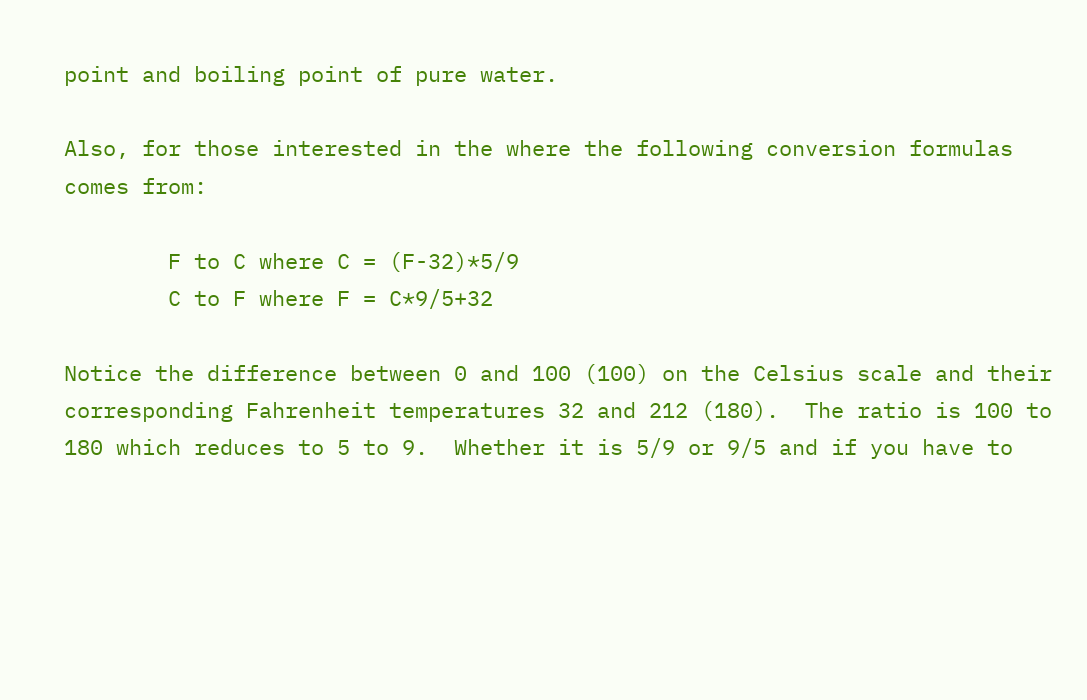point and boiling point of pure water.

Also, for those interested in the where the following conversion formulas comes from:

        F to C where C = (F-32)*5/9
        C to F where F = C*9/5+32

Notice the difference between 0 and 100 (100) on the Celsius scale and their corresponding Fahrenheit temperatures 32 and 212 (180).  The ratio is 100 to 180 which reduces to 5 to 9.  Whether it is 5/9 or 9/5 and if you have to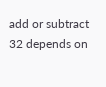add or subtract 32 depends on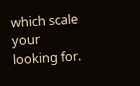which scale your looking for.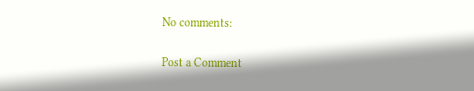No comments:

Post a Comment